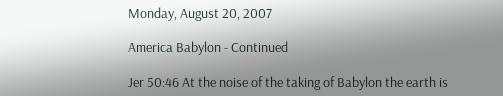Monday, August 20, 2007

America Babylon - Continued

Jer 50:46 At the noise of the taking of Babylon the earth is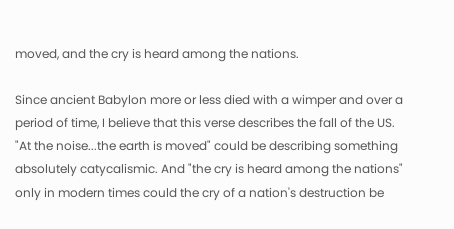moved, and the cry is heard among the nations.

Since ancient Babylon more or less died with a wimper and over a period of time, I believe that this verse describes the fall of the US. "At the noise...the earth is moved" could be describing something absolutely catycalismic. And "the cry is heard among the nations" only in modern times could the cry of a nation's destruction be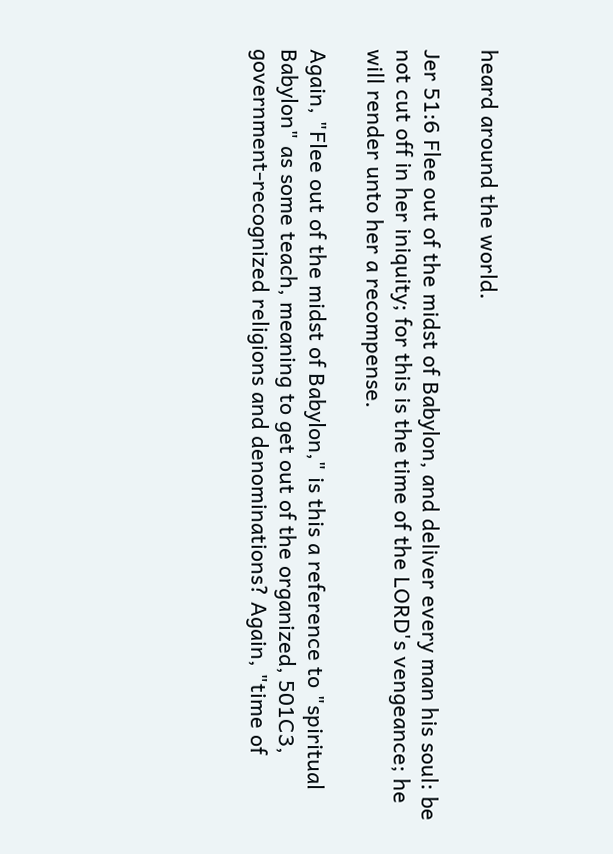heard around the world.

Jer 51:6 Flee out of the midst of Babylon, and deliver every man his soul: be not cut off in her iniquity; for this is the time of the LORD's vengeance; he will render unto her a recompense.

Again, "Flee out of the midst of Babylon," is this a reference to "spiritual Babylon" as some teach, meaning to get out of the organized, 501C3, government-recognized religions and denominations? Again, "time of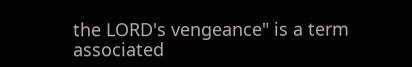the LORD's vengeance" is a term associated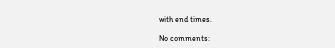with end times.

No comments: